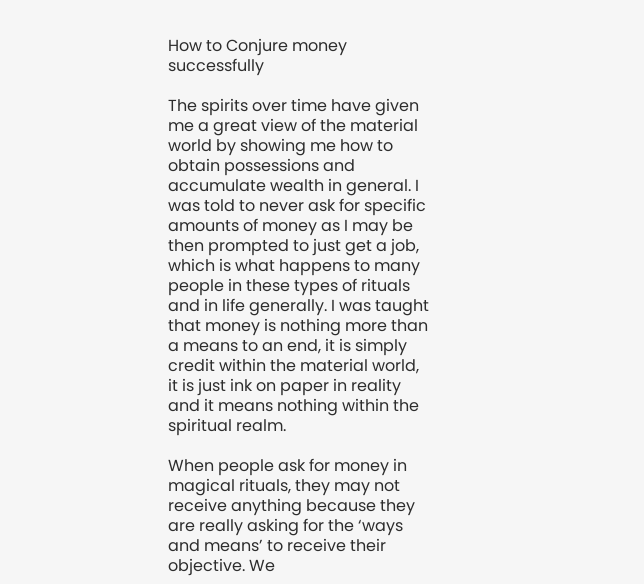How to Conjure money successfully

The spirits over time have given me a great view of the material world by showing me how to obtain possessions and accumulate wealth in general. I was told to never ask for specific amounts of money as I may be then prompted to just get a job, which is what happens to many people in these types of rituals and in life generally. I was taught that money is nothing more than a means to an end, it is simply credit within the material world, it is just ink on paper in reality and it means nothing within the spiritual realm.

When people ask for money in magical rituals, they may not receive anything because they are really asking for the ‘ways and means’ to receive their objective. We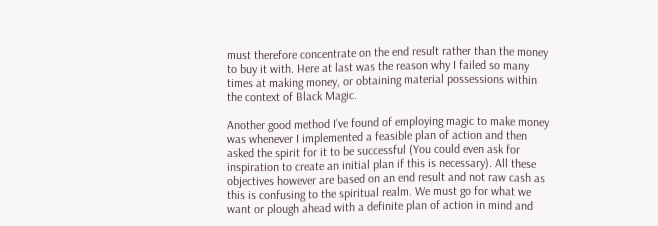must therefore concentrate on the end result rather than the money to buy it with. Here at last was the reason why I failed so many times at making money, or obtaining material possessions within the context of Black Magic.

Another good method I’ve found of employing magic to make money was whenever I implemented a feasible plan of action and then asked the spirit for it to be successful (You could even ask for inspiration to create an initial plan if this is necessary). All these objectives however are based on an end result and not raw cash as this is confusing to the spiritual realm. We must go for what we want or plough ahead with a definite plan of action in mind and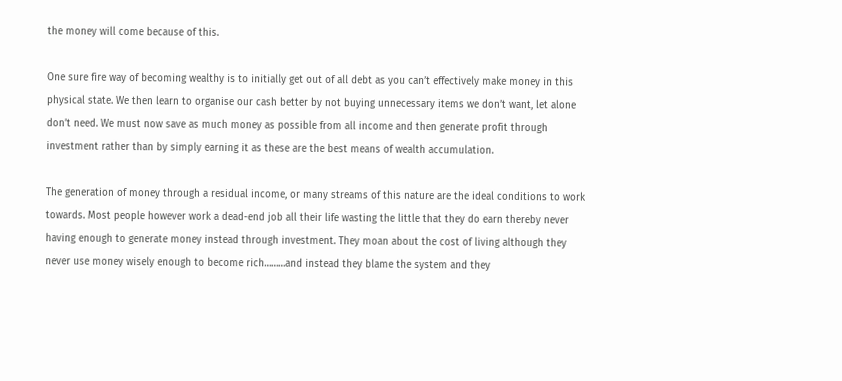the money will come because of this.

One sure fire way of becoming wealthy is to initially get out of all debt as you can’t effectively make money in this physical state. We then learn to organise our cash better by not buying unnecessary items we don’t want, let alone don’t need. We must now save as much money as possible from all income and then generate profit through investment rather than by simply earning it as these are the best means of wealth accumulation.

The generation of money through a residual income, or many streams of this nature are the ideal conditions to work towards. Most people however work a dead-end job all their life wasting the little that they do earn thereby never having enough to generate money instead through investment. They moan about the cost of living although they never use money wisely enough to become rich………and instead they blame the system and they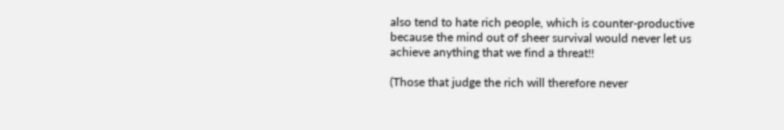also tend to hate rich people, which is counter-productive because the mind out of sheer survival would never let us achieve anything that we find a threat!!

(Those that judge the rich will therefore never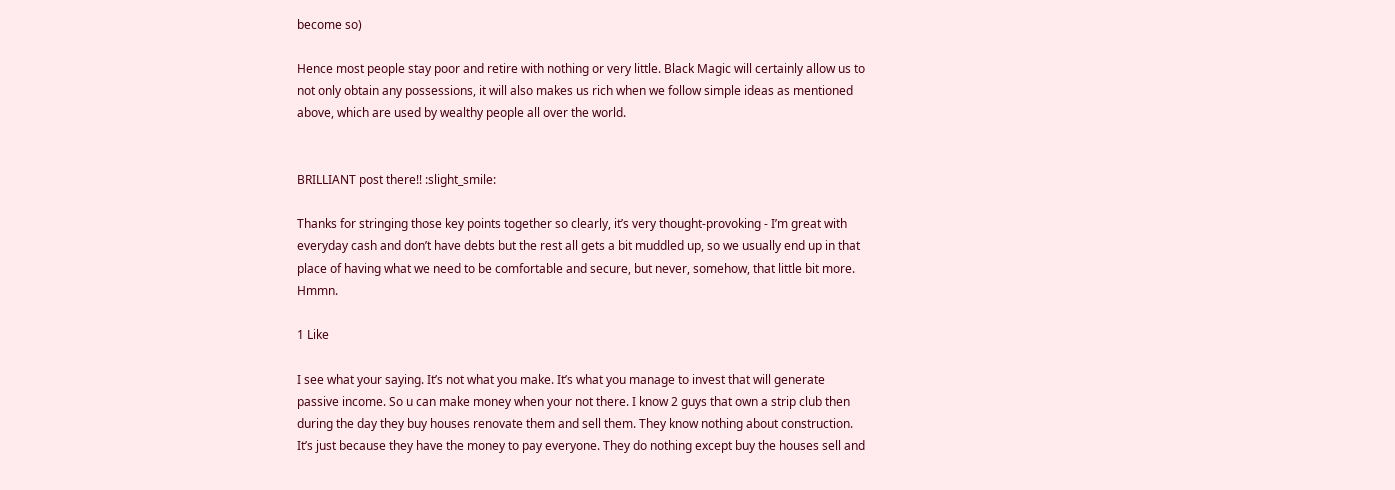become so)

Hence most people stay poor and retire with nothing or very little. Black Magic will certainly allow us to not only obtain any possessions, it will also makes us rich when we follow simple ideas as mentioned above, which are used by wealthy people all over the world.


BRILLIANT post there!! :slight_smile:

Thanks for stringing those key points together so clearly, it’s very thought-provoking - I’m great with everyday cash and don’t have debts but the rest all gets a bit muddled up, so we usually end up in that place of having what we need to be comfortable and secure, but never, somehow, that little bit more. Hmmn.

1 Like

I see what your saying. It’s not what you make. It’s what you manage to invest that will generate passive income. So u can make money when your not there. I know 2 guys that own a strip club then during the day they buy houses renovate them and sell them. They know nothing about construction. It’s just because they have the money to pay everyone. They do nothing except buy the houses sell and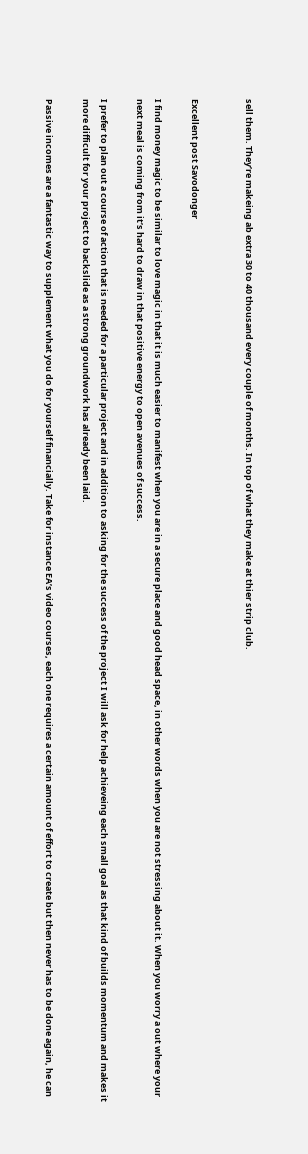sell them. They’re makeing ab extra 30 to 40 thousand every couple of months. In top of what they make at thier strip club.


Excellent post Savodonger

I find money magic to be similar to love magic in that it is much easier to manifest when you are in a secure place and good head space, in other words when you are not stressing about it. When you worry a out where your next meal is coming from it’s hard to draw in that positive energy to open avenues of success.

I prefer to plan out a course of action that is needed for a particular project and in addition to asking for the success of the project I will ask for help achieveing each small goal as that kind of builds momentum and makes it more difficult for your project to backslide as a strong groundwork has already been laid.

Passive incomes are a fantastic way to supplement what you do for yourself financially. Take for instance EA’s video courses, each one requires a certain amount of effort to create but then never has to be done again, he can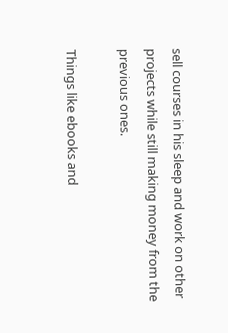sell courses in his sleep and work on other projects while still making money from the previous ones.

Things like ebooks and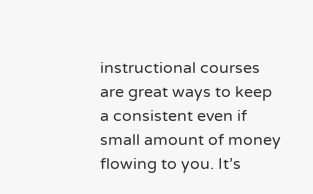instructional courses are great ways to keep a consistent even if small amount of money flowing to you. It’s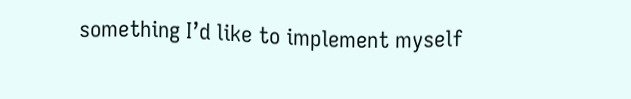something I’d like to implement myself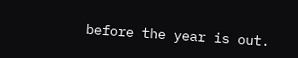before the year is out.